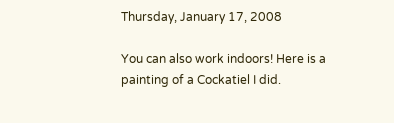Thursday, January 17, 2008

You can also work indoors! Here is a painting of a Cockatiel I did.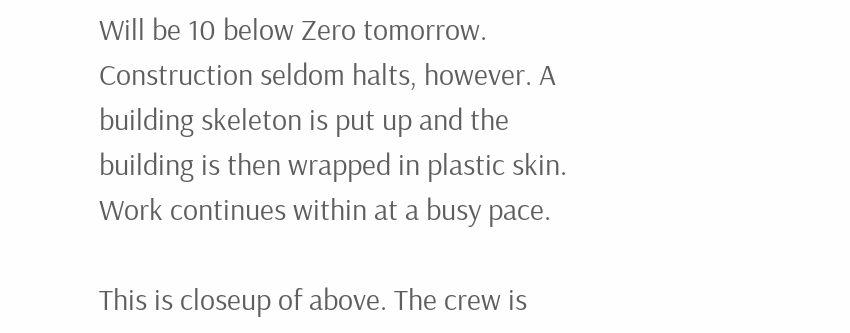Will be 10 below Zero tomorrow. Construction seldom halts, however. A building skeleton is put up and the building is then wrapped in plastic skin. Work continues within at a busy pace.

This is closeup of above. The crew is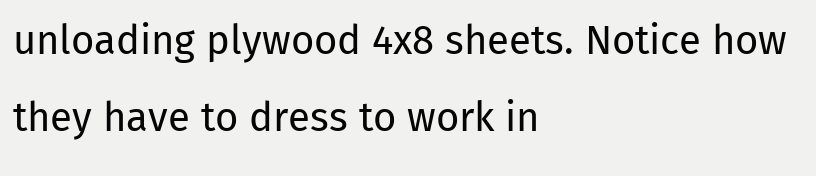unloading plywood 4x8 sheets. Notice how they have to dress to work in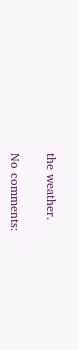the weather.

No comments: